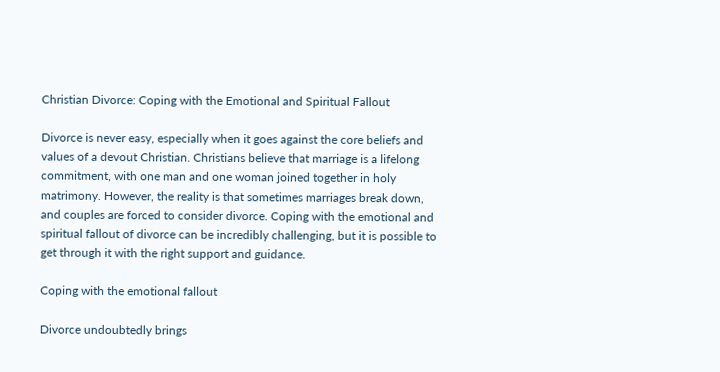Christian Divorce: Coping with the Emotional and Spiritual Fallout

Divorce is never easy, especially when it goes against the core beliefs and values of a devout Christian. Christians believe that marriage is a lifelong commitment, with one man and one woman joined together in holy matrimony. However, the reality is that sometimes marriages break down, and couples are forced to consider divorce. Coping with the emotional and spiritual fallout of divorce can be incredibly challenging, but it is possible to get through it with the right support and guidance.

Coping with the emotional fallout

Divorce undoubtedly brings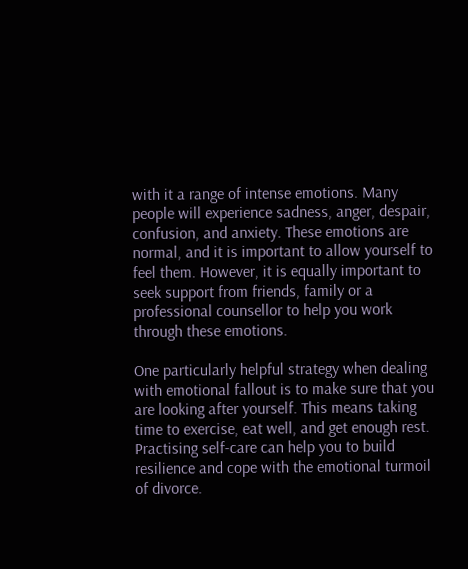with it a range of intense emotions. Many people will experience sadness, anger, despair, confusion, and anxiety. These emotions are normal, and it is important to allow yourself to feel them. However, it is equally important to seek support from friends, family or a professional counsellor to help you work through these emotions.

One particularly helpful strategy when dealing with emotional fallout is to make sure that you are looking after yourself. This means taking time to exercise, eat well, and get enough rest. Practising self-care can help you to build resilience and cope with the emotional turmoil of divorce.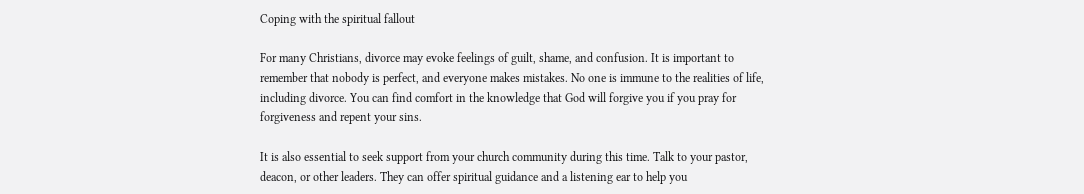Coping with the spiritual fallout

For many Christians, divorce may evoke feelings of guilt, shame, and confusion. It is important to remember that nobody is perfect, and everyone makes mistakes. No one is immune to the realities of life, including divorce. You can find comfort in the knowledge that God will forgive you if you pray for forgiveness and repent your sins.

It is also essential to seek support from your church community during this time. Talk to your pastor, deacon, or other leaders. They can offer spiritual guidance and a listening ear to help you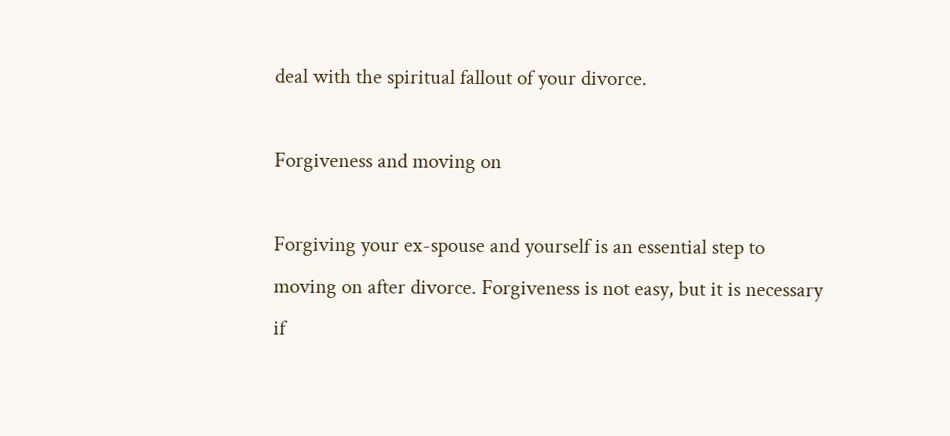deal with the spiritual fallout of your divorce.

Forgiveness and moving on

Forgiving your ex-spouse and yourself is an essential step to moving on after divorce. Forgiveness is not easy, but it is necessary if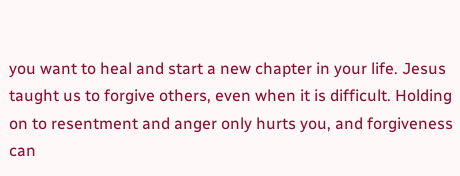you want to heal and start a new chapter in your life. Jesus taught us to forgive others, even when it is difficult. Holding on to resentment and anger only hurts you, and forgiveness can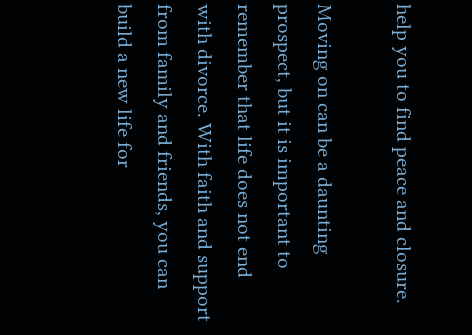help you to find peace and closure.

Moving on can be a daunting prospect, but it is important to remember that life does not end with divorce. With faith and support from family and friends, you can build a new life for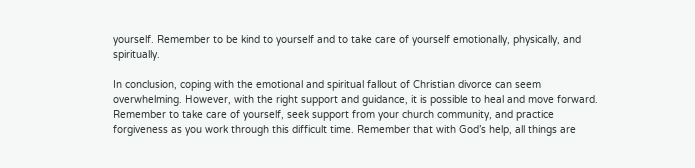yourself. Remember to be kind to yourself and to take care of yourself emotionally, physically, and spiritually.

In conclusion, coping with the emotional and spiritual fallout of Christian divorce can seem overwhelming. However, with the right support and guidance, it is possible to heal and move forward. Remember to take care of yourself, seek support from your church community, and practice forgiveness as you work through this difficult time. Remember that with God’s help, all things are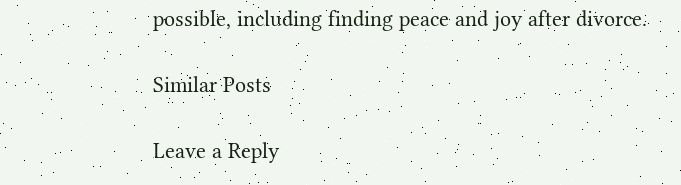possible, including finding peace and joy after divorce.

Similar Posts

Leave a Reply